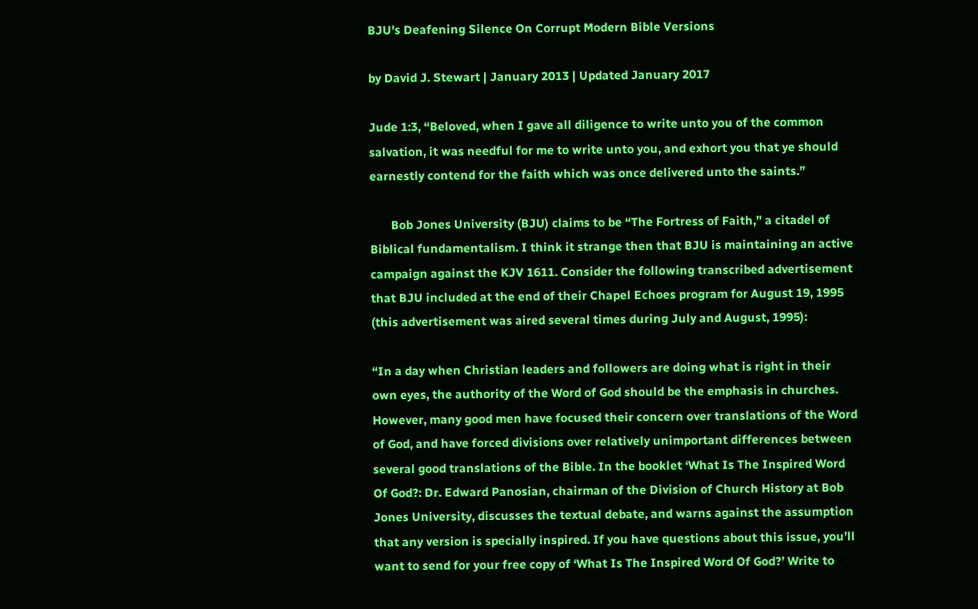BJU's Deafening Silence On Corrupt Modern Bible Versions

by David J. Stewart | January 2013 | Updated January 2017

Jude 1:3, “Beloved, when I gave all diligence to write unto you of the common salvation, it was needful for me to write unto you, and exhort you that ye should earnestly contend for the faith which was once delivered unto the saints.”

       Bob Jones University (BJU) claims to be “The Fortress of Faith,” a citadel of Biblical fundamentalism. I think it strange then that BJU is maintaining an active campaign against the KJV 1611. Consider the following transcribed advertisement that BJU included at the end of their Chapel Echoes program for August 19, 1995 (this advertisement was aired several times during July and August, 1995):

“In a day when Christian leaders and followers are doing what is right in their own eyes, the authority of the Word of God should be the emphasis in churches. However, many good men have focused their concern over translations of the Word of God, and have forced divisions over relatively unimportant differences between several good translations of the Bible. In the booklet ‘What Is The Inspired Word Of God?: Dr. Edward Panosian, chairman of the Division of Church History at Bob Jones University, discusses the textual debate, and warns against the assumption that any version is specially inspired. If you have questions about this issue, you’ll want to send for your free copy of ‘What Is The Inspired Word Of God?’ Write to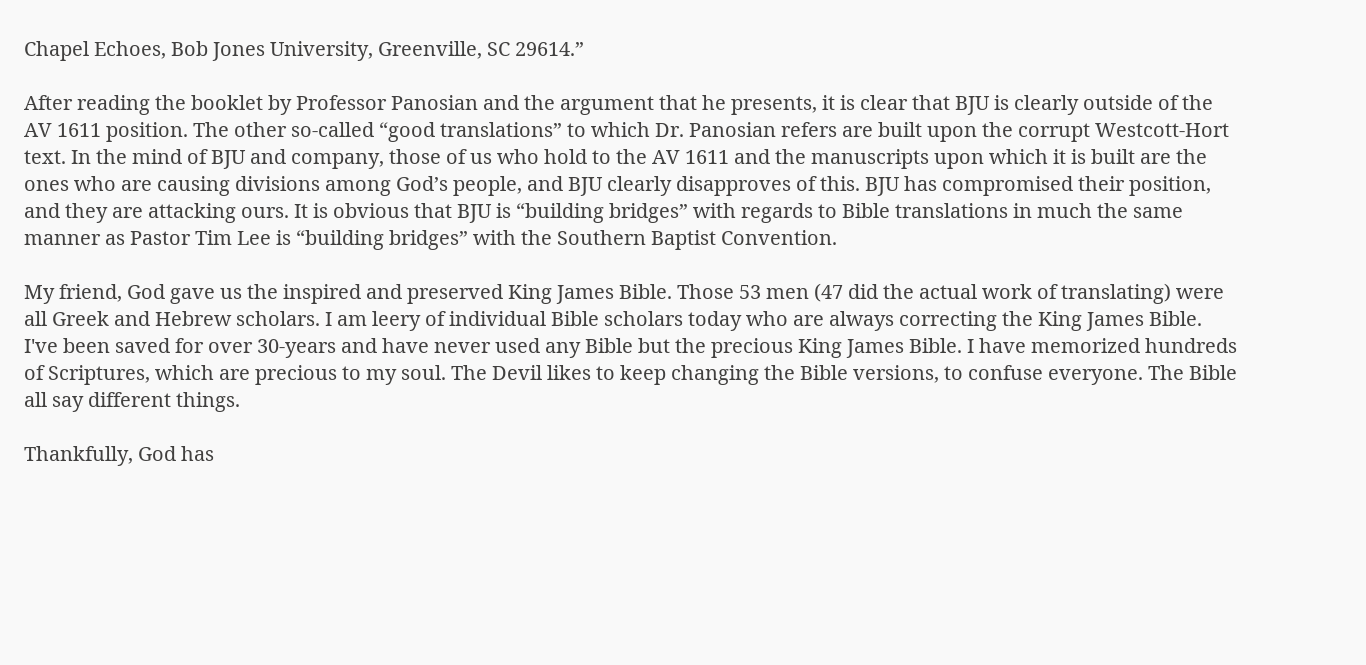Chapel Echoes, Bob Jones University, Greenville, SC 29614.”

After reading the booklet by Professor Panosian and the argument that he presents, it is clear that BJU is clearly outside of the AV 1611 position. The other so-called “good translations” to which Dr. Panosian refers are built upon the corrupt Westcott-Hort text. In the mind of BJU and company, those of us who hold to the AV 1611 and the manuscripts upon which it is built are the ones who are causing divisions among God’s people, and BJU clearly disapproves of this. BJU has compromised their position, and they are attacking ours. It is obvious that BJU is “building bridges” with regards to Bible translations in much the same manner as Pastor Tim Lee is “building bridges” with the Southern Baptist Convention.

My friend, God gave us the inspired and preserved King James Bible. Those 53 men (47 did the actual work of translating) were all Greek and Hebrew scholars. I am leery of individual Bible scholars today who are always correcting the King James Bible. I've been saved for over 30-years and have never used any Bible but the precious King James Bible. I have memorized hundreds of Scriptures, which are precious to my soul. The Devil likes to keep changing the Bible versions, to confuse everyone. The Bible all say different things.

Thankfully, God has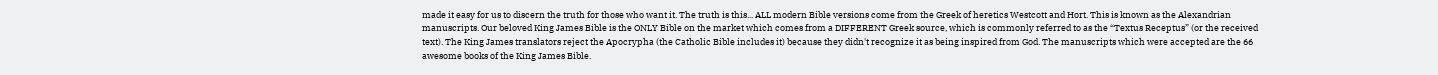made it easy for us to discern the truth for those who want it. The truth is this... ALL modern Bible versions come from the Greek of heretics Westcott and Hort. This is known as the Alexandrian manuscripts. Our beloved King James Bible is the ONLY Bible on the market which comes from a DIFFERENT Greek source, which is commonly referred to as the “Textus Receptus” (or the received text). The King James translators reject the Apocrypha (the Catholic Bible includes it) because they didn't recognize it as being inspired from God. The manuscripts which were accepted are the 66 awesome books of the King James Bible.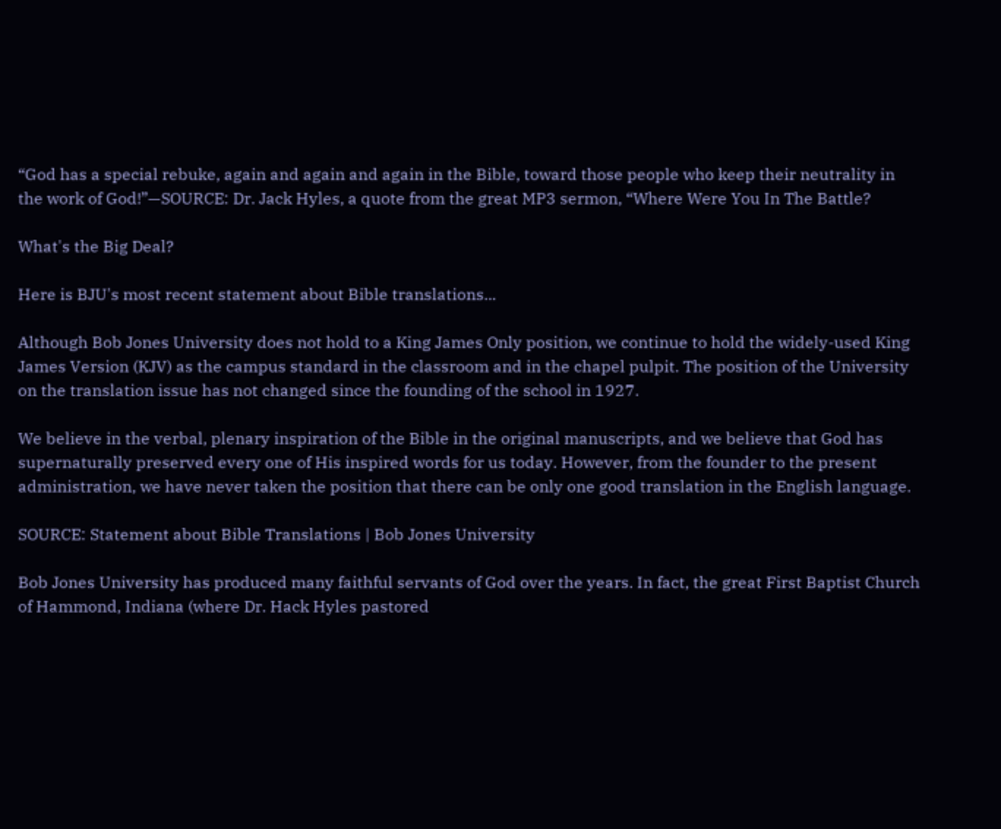“God has a special rebuke, again and again and again in the Bible, toward those people who keep their neutrality in the work of God!”—SOURCE: Dr. Jack Hyles, a quote from the great MP3 sermon, “Where Were You In The Battle?

What's the Big Deal?

Here is BJU's most recent statement about Bible translations...

Although Bob Jones University does not hold to a King James Only position, we continue to hold the widely-used King James Version (KJV) as the campus standard in the classroom and in the chapel pulpit. The position of the University on the translation issue has not changed since the founding of the school in 1927.

We believe in the verbal, plenary inspiration of the Bible in the original manuscripts, and we believe that God has supernaturally preserved every one of His inspired words for us today. However, from the founder to the present administration, we have never taken the position that there can be only one good translation in the English language.

SOURCE: Statement about Bible Translations | Bob Jones University

Bob Jones University has produced many faithful servants of God over the years. In fact, the great First Baptist Church of Hammond, Indiana (where Dr. Hack Hyles pastored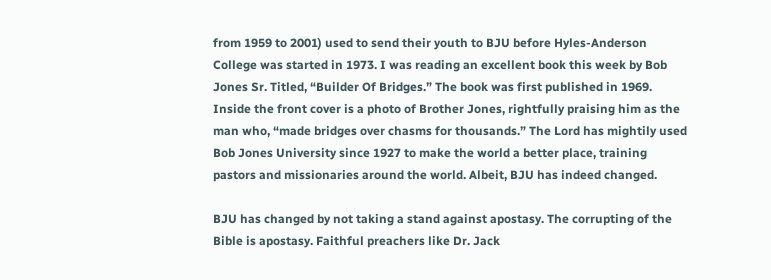from 1959 to 2001) used to send their youth to BJU before Hyles-Anderson College was started in 1973. I was reading an excellent book this week by Bob Jones Sr. Titled, “Builder Of Bridges.” The book was first published in 1969. Inside the front cover is a photo of Brother Jones, rightfully praising him as the man who, “made bridges over chasms for thousands.” The Lord has mightily used Bob Jones University since 1927 to make the world a better place, training pastors and missionaries around the world. Albeit, BJU has indeed changed.

BJU has changed by not taking a stand against apostasy. The corrupting of the Bible is apostasy. Faithful preachers like Dr. Jack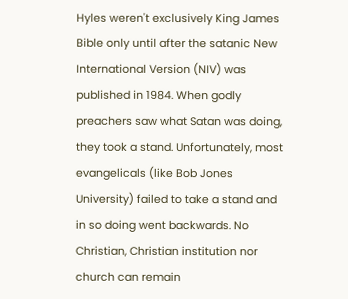Hyles weren't exclusively King James Bible only until after the satanic New International Version (NIV) was published in 1984. When godly preachers saw what Satan was doing, they took a stand. Unfortunately, most evangelicals (like Bob Jones University) failed to take a stand and in so doing went backwards. No Christian, Christian institution nor church can remain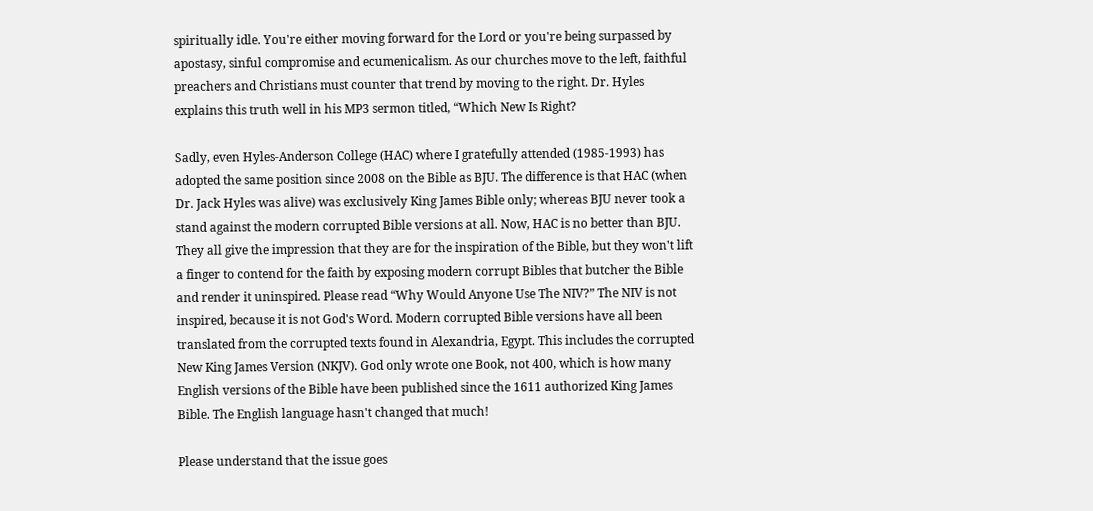spiritually idle. You're either moving forward for the Lord or you're being surpassed by apostasy, sinful compromise and ecumenicalism. As our churches move to the left, faithful preachers and Christians must counter that trend by moving to the right. Dr. Hyles explains this truth well in his MP3 sermon titled, “Which New Is Right?

Sadly, even Hyles-Anderson College (HAC) where I gratefully attended (1985-1993) has adopted the same position since 2008 on the Bible as BJU. The difference is that HAC (when Dr. Jack Hyles was alive) was exclusively King James Bible only; whereas BJU never took a stand against the modern corrupted Bible versions at all. Now, HAC is no better than BJU. They all give the impression that they are for the inspiration of the Bible, but they won't lift a finger to contend for the faith by exposing modern corrupt Bibles that butcher the Bible and render it uninspired. Please read “Why Would Anyone Use The NIV?” The NIV is not inspired, because it is not God's Word. Modern corrupted Bible versions have all been translated from the corrupted texts found in Alexandria, Egypt. This includes the corrupted New King James Version (NKJV). God only wrote one Book, not 400, which is how many English versions of the Bible have been published since the 1611 authorized King James Bible. The English language hasn't changed that much!

Please understand that the issue goes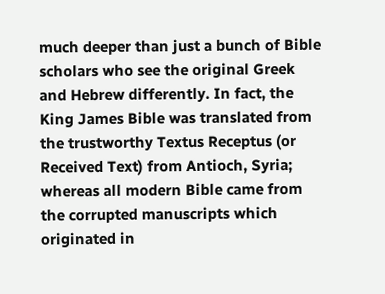much deeper than just a bunch of Bible scholars who see the original Greek and Hebrew differently. In fact, the King James Bible was translated from the trustworthy Textus Receptus (or Received Text) from Antioch, Syria; whereas all modern Bible came from the corrupted manuscripts which originated in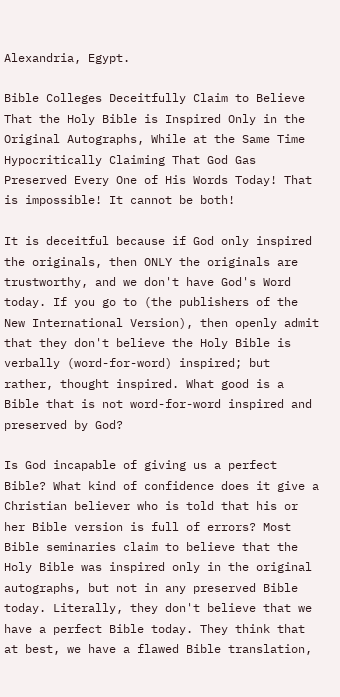Alexandria, Egypt.

Bible Colleges Deceitfully Claim to Believe That the Holy Bible is Inspired Only in the Original Autographs, While at the Same Time Hypocritically Claiming That God Gas Preserved Every One of His Words Today! That is impossible! It cannot be both!

It is deceitful because if God only inspired the originals, then ONLY the originals are trustworthy, and we don't have God's Word today. If you go to (the publishers of the New International Version), then openly admit that they don't believe the Holy Bible is verbally (word-for-word) inspired; but rather, thought inspired. What good is a Bible that is not word-for-word inspired and preserved by God?

Is God incapable of giving us a perfect Bible? What kind of confidence does it give a Christian believer who is told that his or her Bible version is full of errors? Most Bible seminaries claim to believe that the Holy Bible was inspired only in the original autographs, but not in any preserved Bible today. Literally, they don't believe that we have a perfect Bible today. They think that at best, we have a flawed Bible translation,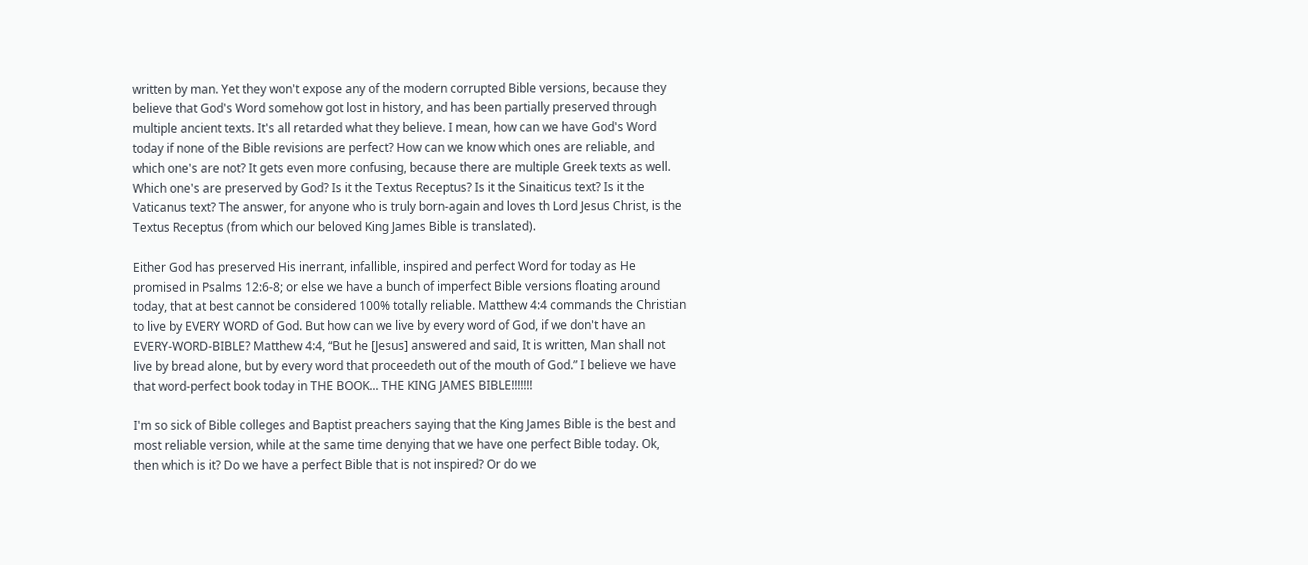written by man. Yet they won't expose any of the modern corrupted Bible versions, because they believe that God's Word somehow got lost in history, and has been partially preserved through multiple ancient texts. It's all retarded what they believe. I mean, how can we have God's Word today if none of the Bible revisions are perfect? How can we know which ones are reliable, and which one's are not? It gets even more confusing, because there are multiple Greek texts as well. Which one's are preserved by God? Is it the Textus Receptus? Is it the Sinaiticus text? Is it the Vaticanus text? The answer, for anyone who is truly born-again and loves th Lord Jesus Christ, is the Textus Receptus (from which our beloved King James Bible is translated).

Either God has preserved His inerrant, infallible, inspired and perfect Word for today as He promised in Psalms 12:6-8; or else we have a bunch of imperfect Bible versions floating around today, that at best cannot be considered 100% totally reliable. Matthew 4:4 commands the Christian to live by EVERY WORD of God. But how can we live by every word of God, if we don't have an EVERY-WORD-BIBLE? Matthew 4:4, “But he [Jesus] answered and said, It is written, Man shall not live by bread alone, but by every word that proceedeth out of the mouth of God.” I believe we have that word-perfect book today in THE BOOK... THE KING JAMES BIBLE!!!!!!!

I'm so sick of Bible colleges and Baptist preachers saying that the King James Bible is the best and most reliable version, while at the same time denying that we have one perfect Bible today. Ok, then which is it? Do we have a perfect Bible that is not inspired? Or do we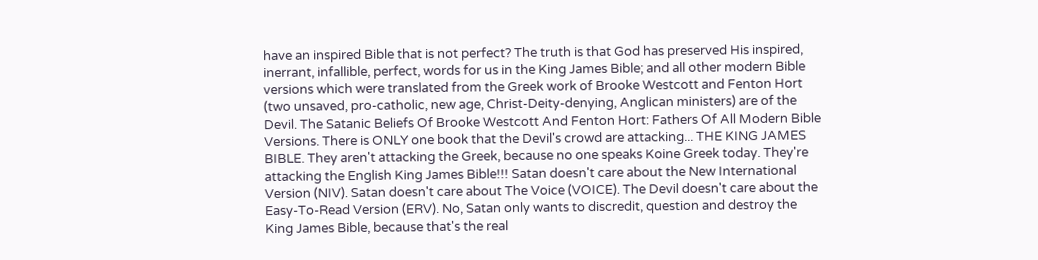have an inspired Bible that is not perfect? The truth is that God has preserved His inspired, inerrant, infallible, perfect, words for us in the King James Bible; and all other modern Bible versions which were translated from the Greek work of Brooke Westcott and Fenton Hort (two unsaved, pro-catholic, new age, Christ-Deity-denying, Anglican ministers) are of the Devil. The Satanic Beliefs Of Brooke Westcott And Fenton Hort: Fathers Of All Modern Bible Versions. There is ONLY one book that the Devil's crowd are attacking... THE KING JAMES BIBLE. They aren't attacking the Greek, because no one speaks Koine Greek today. They're attacking the English King James Bible!!! Satan doesn't care about the New International Version (NIV). Satan doesn't care about The Voice (VOICE). The Devil doesn't care about the Easy-To-Read Version (ERV). No, Satan only wants to discredit, question and destroy the King James Bible, because that's the real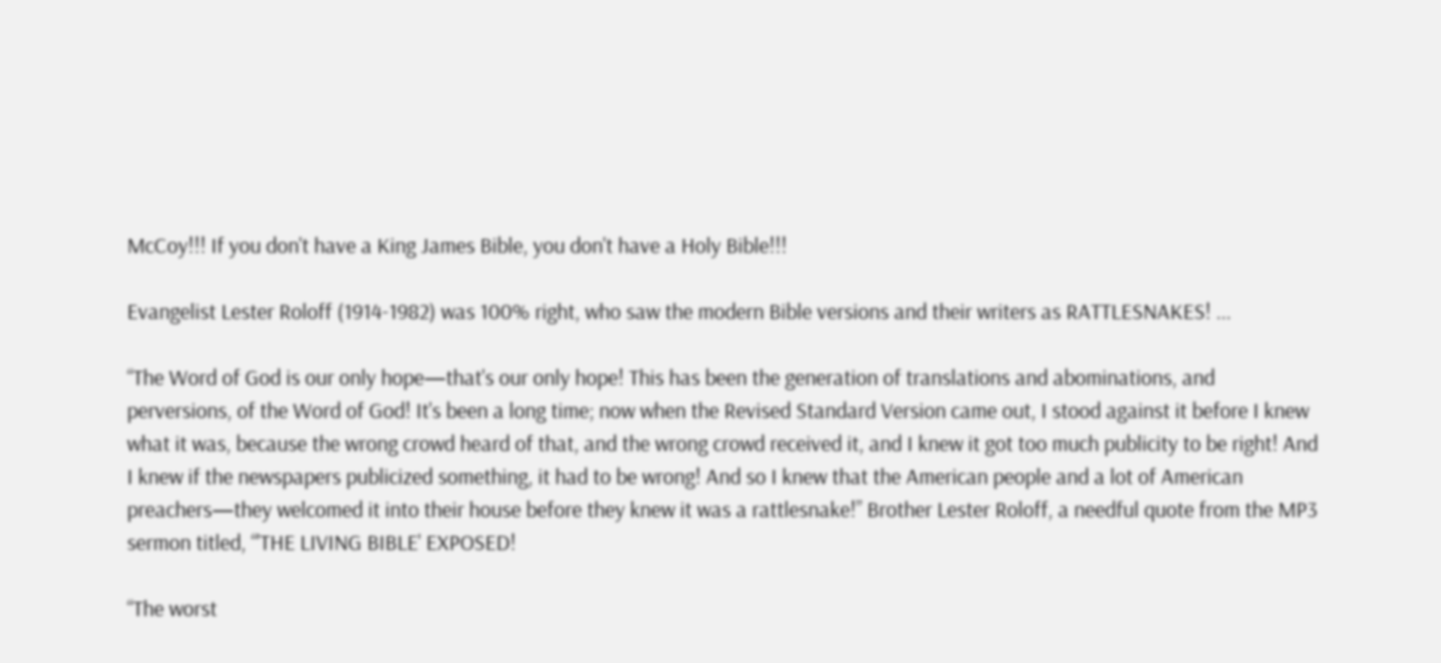McCoy!!! If you don't have a King James Bible, you don't have a Holy Bible!!!

Evangelist Lester Roloff (1914-1982) was 100% right, who saw the modern Bible versions and their writers as RATTLESNAKES! ...

“The Word of God is our only hope—that's our only hope! This has been the generation of translations and abominations, and perversions, of the Word of God! It's been a long time; now when the Revised Standard Version came out, I stood against it before I knew what it was, because the wrong crowd heard of that, and the wrong crowd received it, and I knew it got too much publicity to be right! And I knew if the newspapers publicized something, it had to be wrong! And so I knew that the American people and a lot of American preachers—they welcomed it into their house before they knew it was a rattlesnake!” Brother Lester Roloff, a needful quote from the MP3 sermon titled, “'THE LIVING BIBLE' EXPOSED!

“The worst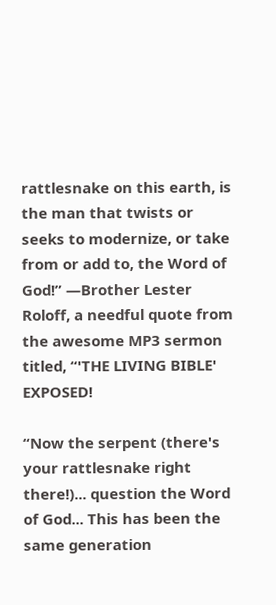rattlesnake on this earth, is the man that twists or seeks to modernize, or take from or add to, the Word of God!” —Brother Lester Roloff, a needful quote from the awesome MP3 sermon titled, “'THE LIVING BIBLE' EXPOSED!

“Now the serpent (there's your rattlesnake right there!)... question the Word of God... This has been the same generation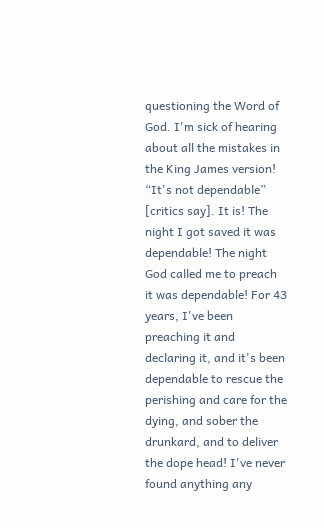questioning the Word of God. I'm sick of hearing about all the mistakes in the King James version! “It's not dependable” [critics say]. It is! The night I got saved it was dependable! The night God called me to preach it was dependable! For 43 years, I've been preaching it and declaring it, and it's been dependable to rescue the perishing and care for the dying, and sober the drunkard, and to deliver the dope head! I've never found anything any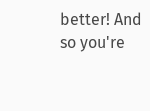better! And so you're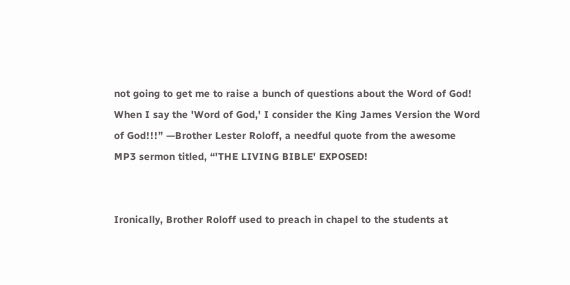not going to get me to raise a bunch of questions about the Word of God! When I say the 'Word of God,' I consider the King James Version the Word of God!!!” —Brother Lester Roloff, a needful quote from the awesome MP3 sermon titled, “'THE LIVING BIBLE' EXPOSED!


Ironically, Brother Roloff used to preach in chapel to the students at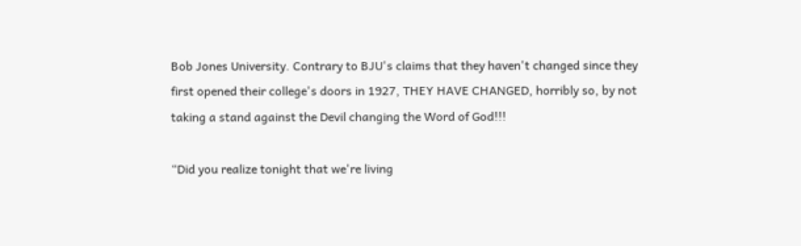Bob Jones University. Contrary to BJU's claims that they haven't changed since they first opened their college's doors in 1927, THEY HAVE CHANGED, horribly so, by not taking a stand against the Devil changing the Word of God!!!

“Did you realize tonight that we're living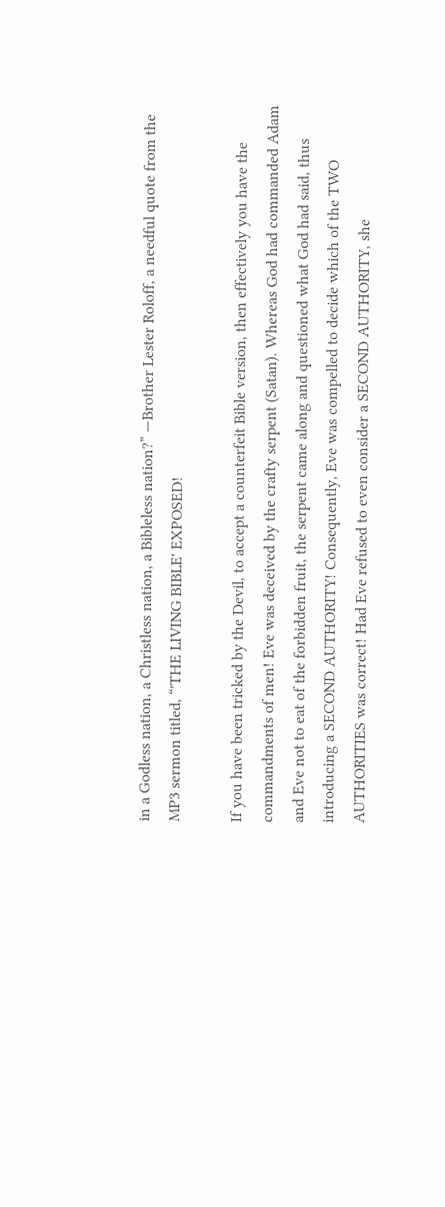in a Godless nation, a Christless nation, a Bibleless nation?” —Brother Lester Roloff, a needful quote from the MP3 sermon titled, “'THE LIVING BIBLE' EXPOSED!

If you have been tricked by the Devil, to accept a counterfeit Bible version, then effectively you have the commandments of men! Eve was deceived by the crafty serpent (Satan). Whereas God had commanded Adam and Eve not to eat of the forbidden fruit, the serpent came along and questioned what God had said, thus introducing a SECOND AUTHORITY! Consequently, Eve was compelled to decide which of the TWO AUTHORITIES was correct! Had Eve refused to even consider a SECOND AUTHORITY, she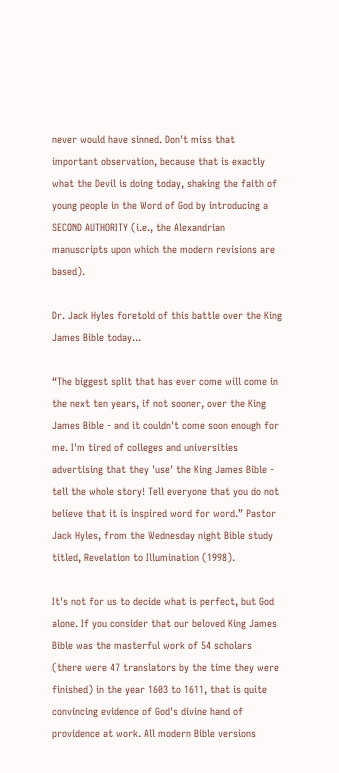never would have sinned. Don't miss that important observation, because that is exactly what the Devil is doing today, shaking the faith of young people in the Word of God by introducing a SECOND AUTHORITY (i.e., the Alexandrian manuscripts upon which the modern revisions are based).

Dr. Jack Hyles foretold of this battle over the King James Bible today...

“The biggest split that has ever come will come in the next ten years, if not sooner, over the King James Bible - and it couldn't come soon enough for me. I'm tired of colleges and universities advertising that they 'use' the King James Bible - tell the whole story! Tell everyone that you do not believe that it is inspired word for word.” Pastor Jack Hyles, from the Wednesday night Bible study titled, Revelation to Illumination (1998).

It's not for us to decide what is perfect, but God alone. If you consider that our beloved King James Bible was the masterful work of 54 scholars (there were 47 translators by the time they were finished) in the year 1603 to 1611, that is quite convincing evidence of God's divine hand of providence at work. All modern Bible versions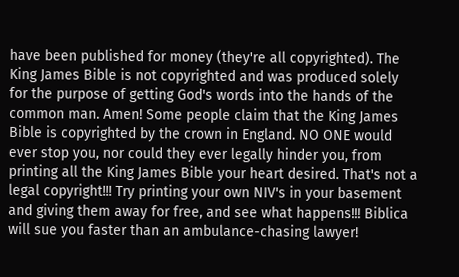have been published for money (they're all copyrighted). The King James Bible is not copyrighted and was produced solely for the purpose of getting God's words into the hands of the common man. Amen! Some people claim that the King James Bible is copyrighted by the crown in England. NO ONE would ever stop you, nor could they ever legally hinder you, from printing all the King James Bible your heart desired. That's not a legal copyright!!! Try printing your own NIV's in your basement and giving them away for free, and see what happens!!! Biblica will sue you faster than an ambulance-chasing lawyer!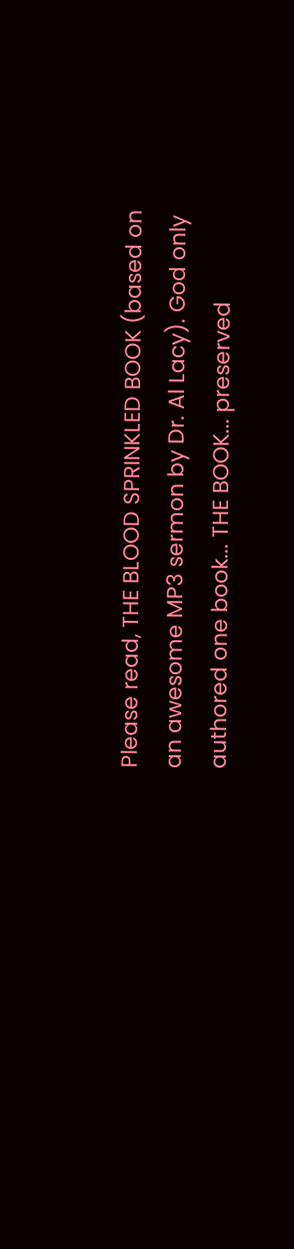Please read, THE BLOOD SPRINKLED BOOK (based on an awesome MP3 sermon by Dr. Al Lacy). God only authored one book... THE BOOK... preserved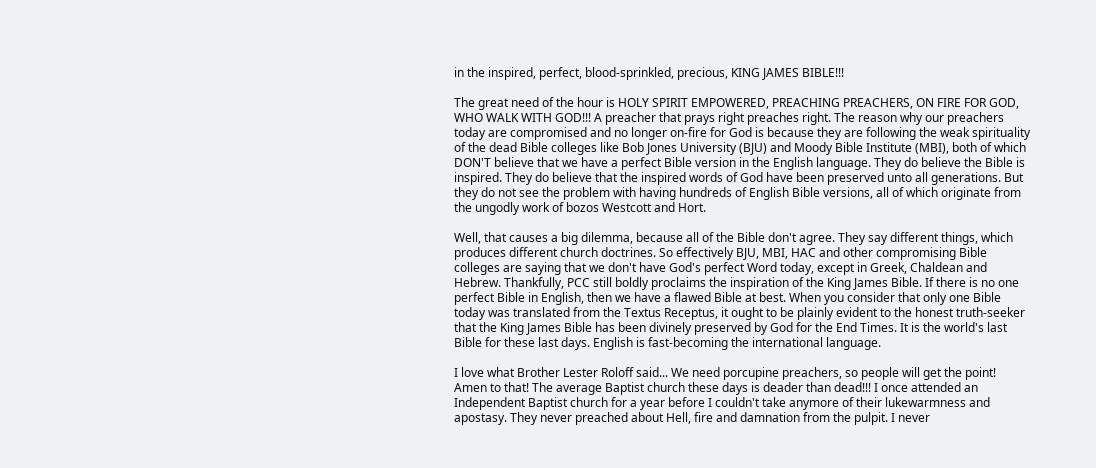in the inspired, perfect, blood-sprinkled, precious, KING JAMES BIBLE!!!

The great need of the hour is HOLY SPIRIT EMPOWERED, PREACHING PREACHERS, ON FIRE FOR GOD, WHO WALK WITH GOD!!! A preacher that prays right preaches right. The reason why our preachers today are compromised and no longer on-fire for God is because they are following the weak spirituality of the dead Bible colleges like Bob Jones University (BJU) and Moody Bible Institute (MBI), both of which DON'T believe that we have a perfect Bible version in the English language. They do believe the Bible is inspired. They do believe that the inspired words of God have been preserved unto all generations. But they do not see the problem with having hundreds of English Bible versions, all of which originate from the ungodly work of bozos Westcott and Hort.

Well, that causes a big dilemma, because all of the Bible don't agree. They say different things, which produces different church doctrines. So effectively BJU, MBI, HAC and other compromising Bible colleges are saying that we don't have God's perfect Word today, except in Greek, Chaldean and Hebrew. Thankfully, PCC still boldly proclaims the inspiration of the King James Bible. If there is no one perfect Bible in English, then we have a flawed Bible at best. When you consider that only one Bible today was translated from the Textus Receptus, it ought to be plainly evident to the honest truth-seeker that the King James Bible has been divinely preserved by God for the End Times. It is the world's last Bible for these last days. English is fast-becoming the international language.

I love what Brother Lester Roloff said... We need porcupine preachers, so people will get the point! Amen to that! The average Baptist church these days is deader than dead!!! I once attended an Independent Baptist church for a year before I couldn't take anymore of their lukewarmness and apostasy. They never preached about Hell, fire and damnation from the pulpit. I never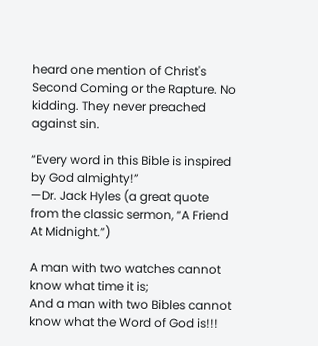heard one mention of Christ's Second Coming or the Rapture. No kidding. They never preached against sin.

“Every word in this Bible is inspired by God almighty!”
—Dr. Jack Hyles (a great quote from the classic sermon, “A Friend At Midnight.”)

A man with two watches cannot know what time it is;
And a man with two Bibles cannot know what the Word of God is!!!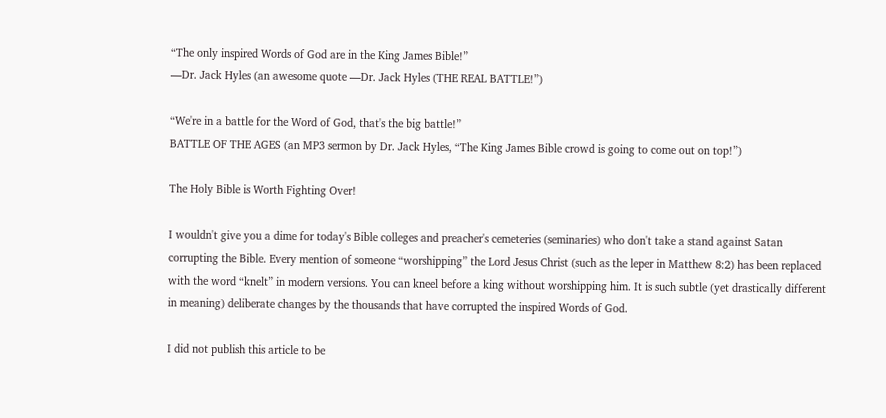“The only inspired Words of God are in the King James Bible!”
—Dr. Jack Hyles (an awesome quote —Dr. Jack Hyles (THE REAL BATTLE!”)

“We're in a battle for the Word of God, that's the big battle!”
BATTLE OF THE AGES (an MP3 sermon by Dr. Jack Hyles, “The King James Bible crowd is going to come out on top!”)

The Holy Bible is Worth Fighting Over!

I wouldn't give you a dime for today's Bible colleges and preacher's cemeteries (seminaries) who don't take a stand against Satan corrupting the Bible. Every mention of someone “worshipping” the Lord Jesus Christ (such as the leper in Matthew 8:2) has been replaced with the word “knelt” in modern versions. You can kneel before a king without worshipping him. It is such subtle (yet drastically different in meaning) deliberate changes by the thousands that have corrupted the inspired Words of God.

I did not publish this article to be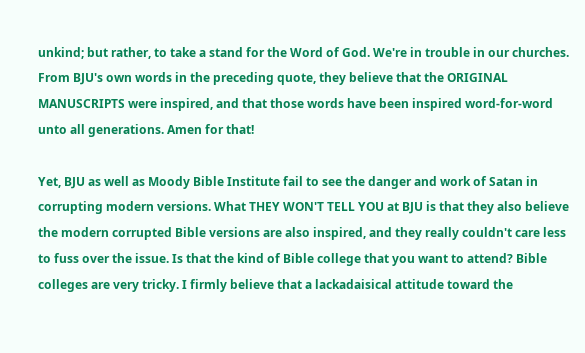unkind; but rather, to take a stand for the Word of God. We're in trouble in our churches. From BJU's own words in the preceding quote, they believe that the ORIGINAL MANUSCRIPTS were inspired, and that those words have been inspired word-for-word unto all generations. Amen for that!

Yet, BJU as well as Moody Bible Institute fail to see the danger and work of Satan in corrupting modern versions. What THEY WON'T TELL YOU at BJU is that they also believe the modern corrupted Bible versions are also inspired, and they really couldn't care less to fuss over the issue. Is that the kind of Bible college that you want to attend? Bible colleges are very tricky. I firmly believe that a lackadaisical attitude toward the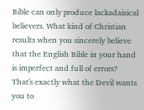Bible can only produce lackadaisical believers. What kind of Christian results when you sincerely believe that the English Bible in your hand is imperfect and full of errors? That's exactly what the Devil wants you to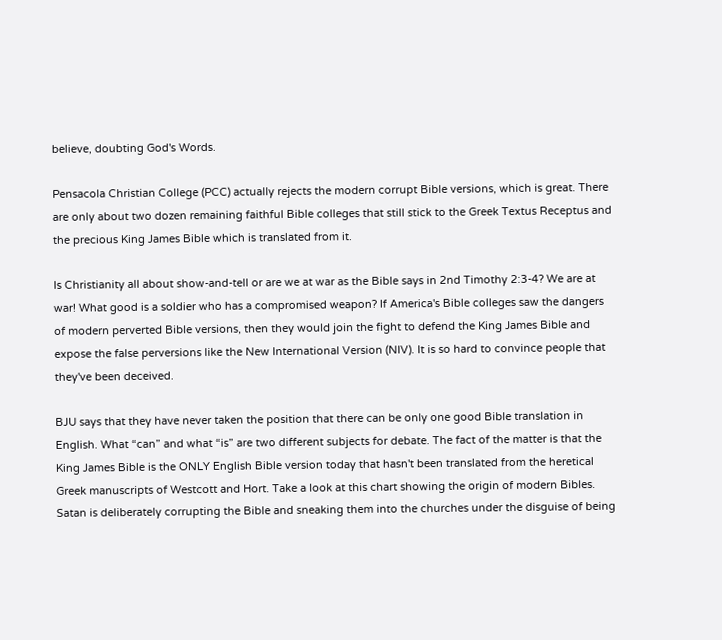believe, doubting God's Words.

Pensacola Christian College (PCC) actually rejects the modern corrupt Bible versions, which is great. There are only about two dozen remaining faithful Bible colleges that still stick to the Greek Textus Receptus and the precious King James Bible which is translated from it.

Is Christianity all about show-and-tell or are we at war as the Bible says in 2nd Timothy 2:3-4? We are at war! What good is a soldier who has a compromised weapon? If America's Bible colleges saw the dangers of modern perverted Bible versions, then they would join the fight to defend the King James Bible and expose the false perversions like the New International Version (NIV). It is so hard to convince people that they've been deceived.

BJU says that they have never taken the position that there can be only one good Bible translation in English. What “can” and what “is” are two different subjects for debate. The fact of the matter is that the King James Bible is the ONLY English Bible version today that hasn't been translated from the heretical Greek manuscripts of Westcott and Hort. Take a look at this chart showing the origin of modern Bibles. Satan is deliberately corrupting the Bible and sneaking them into the churches under the disguise of being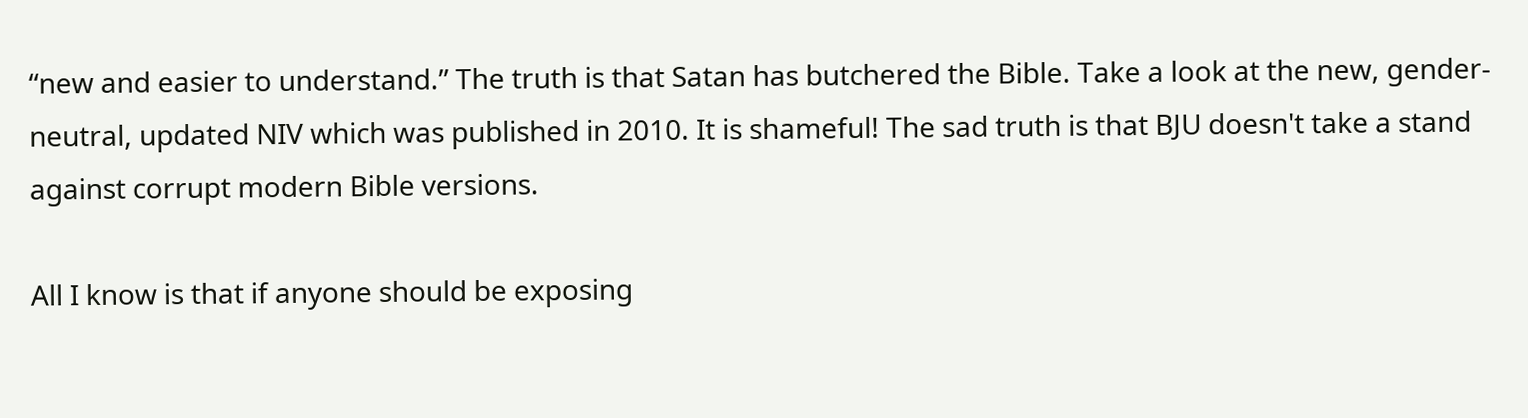“new and easier to understand.” The truth is that Satan has butchered the Bible. Take a look at the new, gender-neutral, updated NIV which was published in 2010. It is shameful! The sad truth is that BJU doesn't take a stand against corrupt modern Bible versions.

All I know is that if anyone should be exposing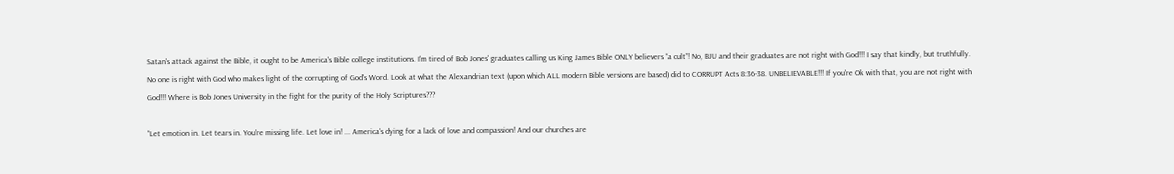Satan's attack against the Bible, it ought to be America's Bible college institutions. I'm tired of Bob Jones' graduates calling us King James Bible ONLY believers “a cult”! No, BJU and their graduates are not right with God!!! I say that kindly, but truthfully. No one is right with God who makes light of the corrupting of God's Word. Look at what the Alexandrian text (upon which ALL modern Bible versions are based) did to CORRUPT Acts 8:36-38. UNBELIEVABLE!!! If you're Ok with that, you are not right with God!!! Where is Bob Jones University in the fight for the purity of the Holy Scriptures???

“Let emotion in. Let tears in. You're missing life. Let love in! ... America's dying for a lack of love and compassion! And our churches are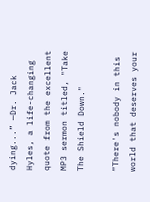dying...” —Dr. Jack Hyles, a life-changing quote from the excellent MP3 sermon titled, "Take The Shield Down."

“There's nobody in this world that deserves your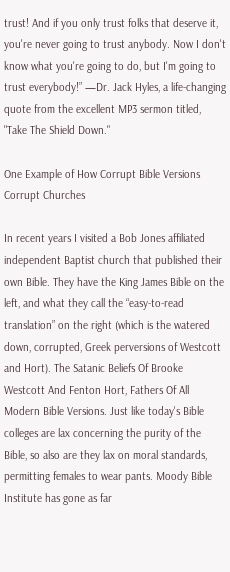trust! And if you only trust folks that deserve it, you're never going to trust anybody. Now I don't know what you're going to do, but I'm going to trust everybody!” —Dr. Jack Hyles, a life-changing quote from the excellent MP3 sermon titled, "Take The Shield Down."

One Example of How Corrupt Bible Versions Corrupt Churches

In recent years I visited a Bob Jones affiliated independent Baptist church that published their own Bible. They have the King James Bible on the left, and what they call the “easy-to-read translation” on the right (which is the watered down, corrupted, Greek perversions of Westcott and Hort). The Satanic Beliefs Of Brooke Westcott And Fenton Hort, Fathers Of All Modern Bible Versions. Just like today's Bible colleges are lax concerning the purity of the Bible, so also are they lax on moral standards, permitting females to wear pants. Moody Bible Institute has gone as far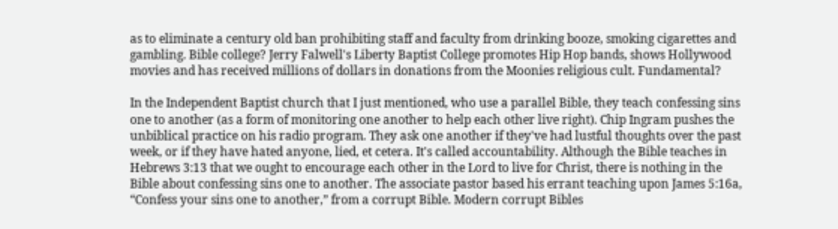as to eliminate a century old ban prohibiting staff and faculty from drinking booze, smoking cigarettes and gambling. Bible college? Jerry Falwell's Liberty Baptist College promotes Hip Hop bands, shows Hollywood movies and has received millions of dollars in donations from the Moonies religious cult. Fundamental?

In the Independent Baptist church that I just mentioned, who use a parallel Bible, they teach confessing sins one to another (as a form of monitoring one another to help each other live right). Chip Ingram pushes the unbiblical practice on his radio program. They ask one another if they've had lustful thoughts over the past week, or if they have hated anyone, lied, et cetera. It's called accountability. Although the Bible teaches in Hebrews 3:13 that we ought to encourage each other in the Lord to live for Christ, there is nothing in the Bible about confessing sins one to another. The associate pastor based his errant teaching upon James 5:16a, “Confess your sins one to another,” from a corrupt Bible. Modern corrupt Bibles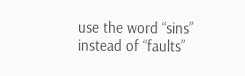use the word “sins” instead of “faults”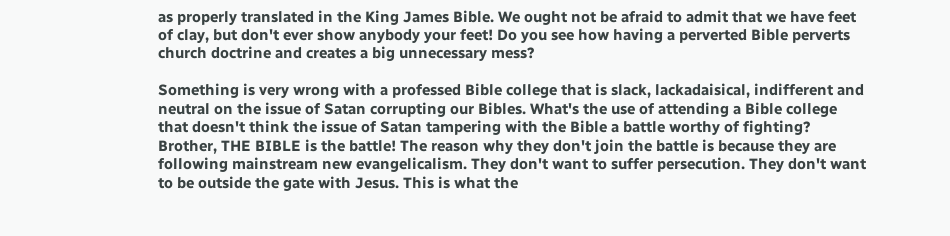as properly translated in the King James Bible. We ought not be afraid to admit that we have feet of clay, but don't ever show anybody your feet! Do you see how having a perverted Bible perverts church doctrine and creates a big unnecessary mess?

Something is very wrong with a professed Bible college that is slack, lackadaisical, indifferent and neutral on the issue of Satan corrupting our Bibles. What's the use of attending a Bible college that doesn't think the issue of Satan tampering with the Bible a battle worthy of fighting? Brother, THE BIBLE is the battle! The reason why they don't join the battle is because they are following mainstream new evangelicalism. They don't want to suffer persecution. They don't want to be outside the gate with Jesus. This is what the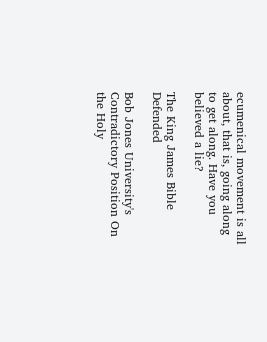ecumenical movement is all about, that is, going along to get along. Have you believed a lie?

The King James Bible Defended

Bob Jones University's Contradictory Position On the Holy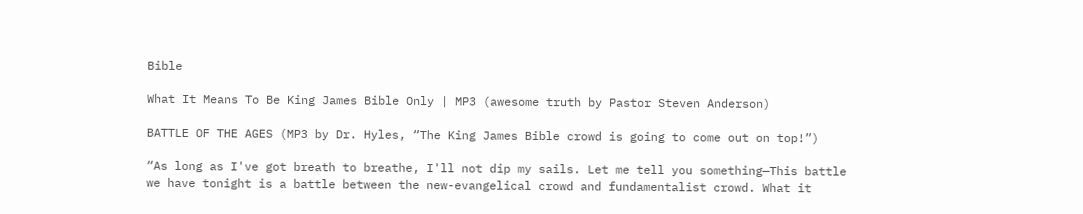Bible

What It Means To Be King James Bible Only | MP3 (awesome truth by Pastor Steven Anderson)

BATTLE OF THE AGES (MP3 by Dr. Hyles, “The King James Bible crowd is going to come out on top!”)

“As long as I've got breath to breathe, I'll not dip my sails. Let me tell you something—This battle
we have tonight is a battle between the new-evangelical crowd and fundamentalist crowd. What it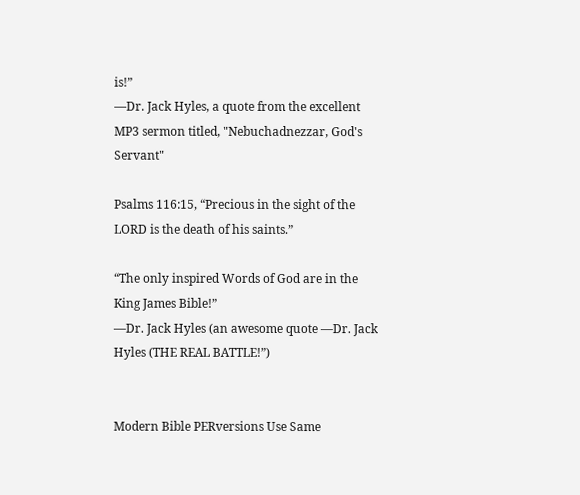is!”
—Dr. Jack Hyles, a quote from the excellent MP3 sermon titled, "Nebuchadnezzar, God's Servant"

Psalms 116:15, “Precious in the sight of the LORD is the death of his saints.”

“The only inspired Words of God are in the King James Bible!”
—Dr. Jack Hyles (an awesome quote —Dr. Jack Hyles (THE REAL BATTLE!”)


Modern Bible PERversions Use Same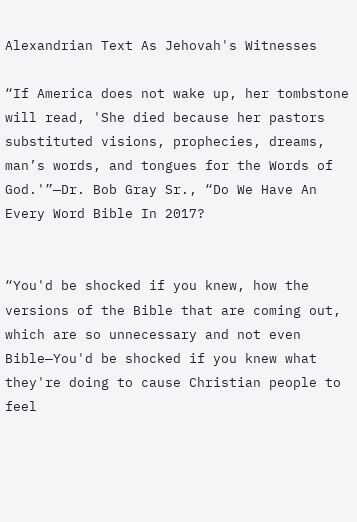Alexandrian Text As Jehovah's Witnesses

“If America does not wake up, her tombstone will read, 'She died because her pastors substituted visions, prophecies, dreams, man’s words, and tongues for the Words of God.'”—Dr. Bob Gray Sr., “Do We Have An Every Word Bible In 2017?


“You'd be shocked if you knew, how the versions of the Bible that are coming out, which are so unnecessary and not even Bible—You'd be shocked if you knew what they're doing to cause Christian people to feel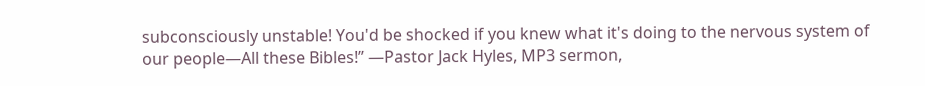subconsciously unstable! You'd be shocked if you knew what it's doing to the nervous system of our people—All these Bibles!” —Pastor Jack Hyles, MP3 sermon,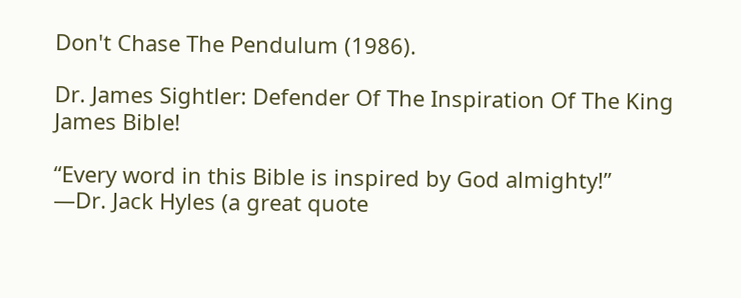Don't Chase The Pendulum (1986).

Dr. James Sightler: Defender Of The Inspiration Of The King James Bible!

“Every word in this Bible is inspired by God almighty!”
—Dr. Jack Hyles (a great quote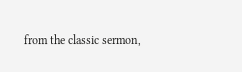from the classic sermon,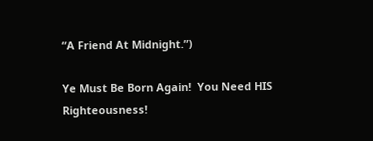“A Friend At Midnight.”)

Ye Must Be Born Again!  You Need HIS Righteousness!